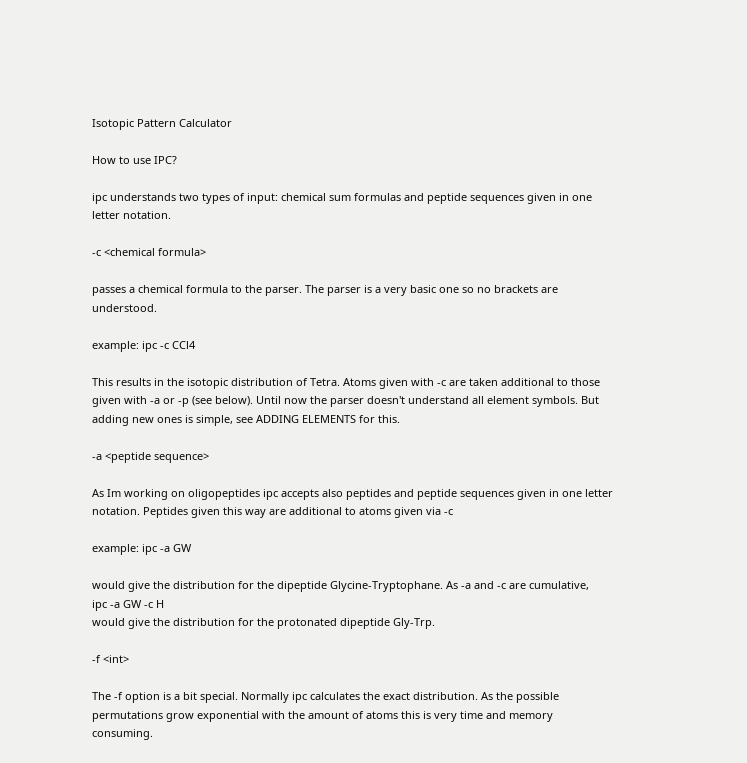Isotopic Pattern Calculator

How to use IPC?

ipc understands two types of input: chemical sum formulas and peptide sequences given in one letter notation.

-c <chemical formula>

passes a chemical formula to the parser. The parser is a very basic one so no brackets are understood.

example: ipc -c CCl4

This results in the isotopic distribution of Tetra. Atoms given with -c are taken additional to those given with -a or -p (see below). Until now the parser doesn't understand all element symbols. But adding new ones is simple, see ADDING ELEMENTS for this.

-a <peptide sequence>

As Im working on oligopeptides ipc accepts also peptides and peptide sequences given in one letter notation. Peptides given this way are additional to atoms given via -c

example: ipc -a GW

would give the distribution for the dipeptide Glycine-Tryptophane. As -a and -c are cumulative,
ipc -a GW -c H
would give the distribution for the protonated dipeptide Gly-Trp.

-f <int>

The -f option is a bit special. Normally ipc calculates the exact distribution. As the possible permutations grow exponential with the amount of atoms this is very time and memory consuming.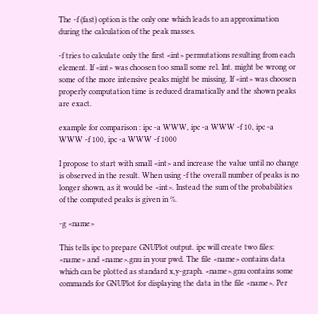The -f (fast) option is the only one which leads to an approximation during the calculation of the peak masses.

-f tries to calculate only the first <int> permutations resulting from each element. If <int> was choosen too small some rel. Int. might be wrong or some of the more intensive peaks might be missing. If <int> was choosen properly computation time is reduced dramatically and the shown peaks are exact.

example for comparison : ipc -a WWW, ipc -a WWW -f 10, ipc -a WWW -f 100, ipc -a WWW -f 1000

I propose to start with small <int> and increase the value until no change is observed in the result. When using -f the overall number of peaks is no longer shown, as it would be <int>. Instead the sum of the probabilities of the computed peaks is given in %.

-g <name>

This tells ipc to prepare GNUPlot output. ipc will create two files: <name> and <name>.gnu in your pwd. The file <name> contains data which can be plotted as standard x,y-graph. <name>.gnu contains some commands for GNUPlot for displaying the data in the file <name>. Per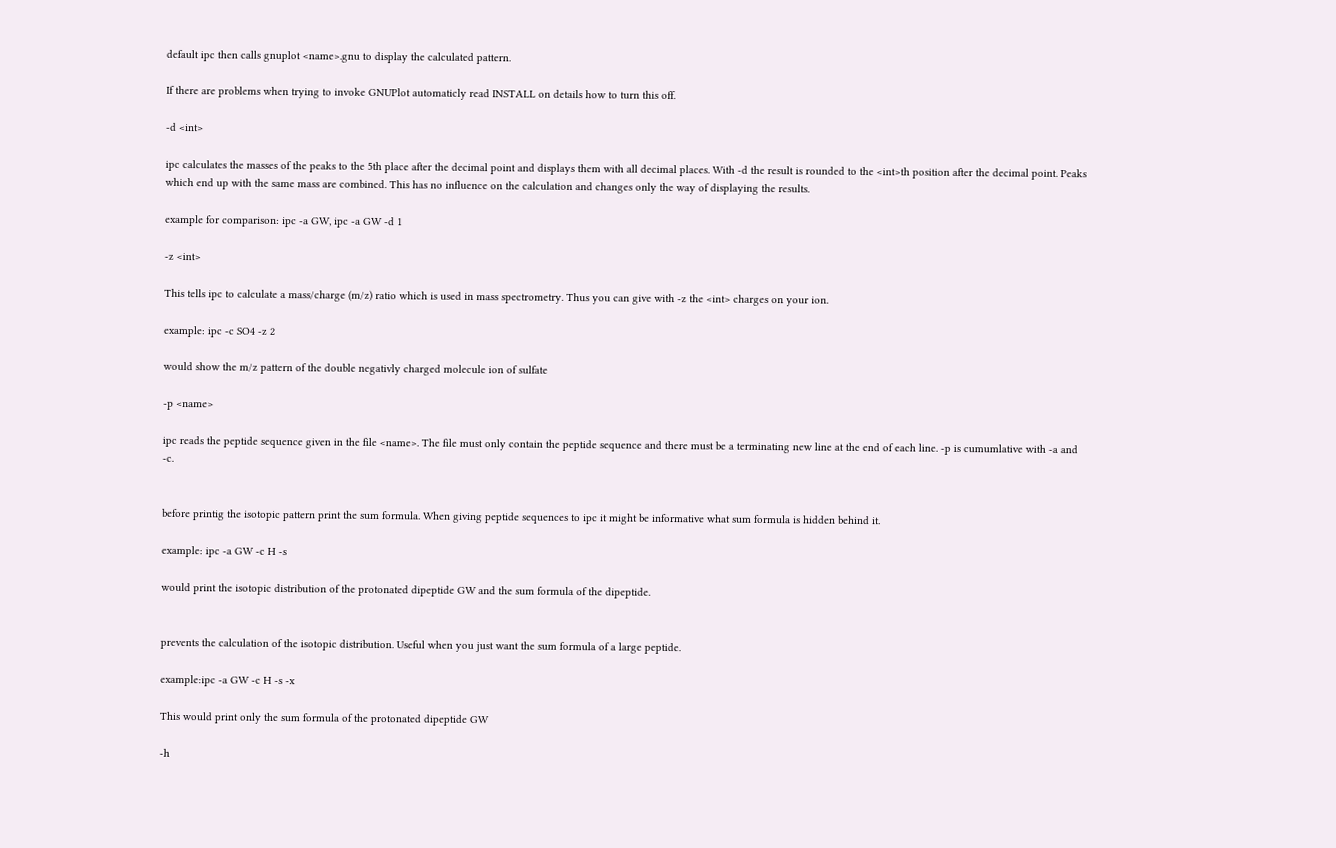default ipc then calls gnuplot <name>.gnu to display the calculated pattern.

If there are problems when trying to invoke GNUPlot automaticly read INSTALL on details how to turn this off.

-d <int>

ipc calculates the masses of the peaks to the 5th place after the decimal point and displays them with all decimal places. With -d the result is rounded to the <int>th position after the decimal point. Peaks which end up with the same mass are combined. This has no influence on the calculation and changes only the way of displaying the results.

example for comparison: ipc -a GW, ipc -a GW -d 1

-z <int>

This tells ipc to calculate a mass/charge (m/z) ratio which is used in mass spectrometry. Thus you can give with -z the <int> charges on your ion.

example: ipc -c SO4 -z 2

would show the m/z pattern of the double negativly charged molecule ion of sulfate

-p <name>

ipc reads the peptide sequence given in the file <name>. The file must only contain the peptide sequence and there must be a terminating new line at the end of each line. -p is cumumlative with -a and -c.


before printig the isotopic pattern print the sum formula. When giving peptide sequences to ipc it might be informative what sum formula is hidden behind it.

example: ipc -a GW -c H -s

would print the isotopic distribution of the protonated dipeptide GW and the sum formula of the dipeptide.


prevents the calculation of the isotopic distribution. Useful when you just want the sum formula of a large peptide.

example:ipc -a GW -c H -s -x

This would print only the sum formula of the protonated dipeptide GW

-h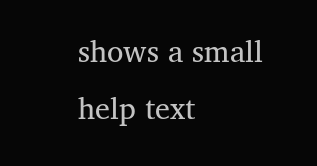shows a small help text